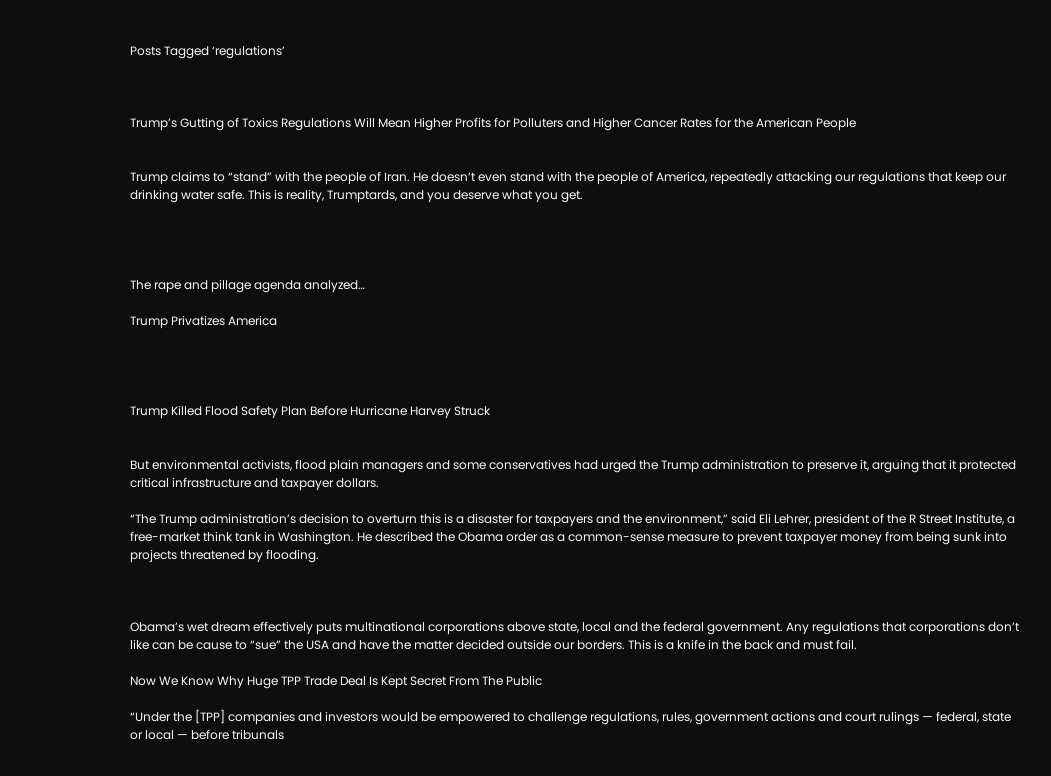Posts Tagged ‘regulations’



Trump’s Gutting of Toxics Regulations Will Mean Higher Profits for Polluters and Higher Cancer Rates for the American People


Trump claims to “stand” with the people of Iran. He doesn’t even stand with the people of America, repeatedly attacking our regulations that keep our drinking water safe. This is reality, Trumptards, and you deserve what you get.




The rape and pillage agenda analyzed…

Trump Privatizes America




Trump Killed Flood Safety Plan Before Hurricane Harvey Struck


But environmental activists, flood plain managers and some conservatives had urged the Trump administration to preserve it, arguing that it protected critical infrastructure and taxpayer dollars.

“The Trump administration’s decision to overturn this is a disaster for taxpayers and the environment,” said Eli Lehrer, president of the R Street Institute, a free-market think tank in Washington. He described the Obama order as a common-sense measure to prevent taxpayer money from being sunk into projects threatened by flooding.



Obama’s wet dream effectively puts multinational corporations above state, local and the federal government. Any regulations that corporations don’t like can be cause to “sue” the USA and have the matter decided outside our borders. This is a knife in the back and must fail.

Now We Know Why Huge TPP Trade Deal Is Kept Secret From The Public

“Under the [TPP] companies and investors would be empowered to challenge regulations, rules, government actions and court rulings — federal, state or local — before tribunals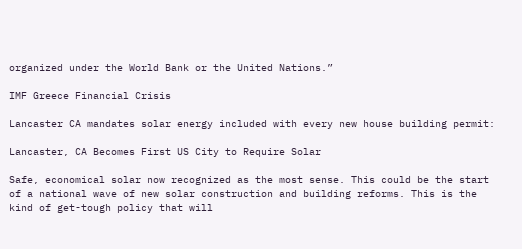organized under the World Bank or the United Nations.”

IMF Greece Financial Crisis

Lancaster CA mandates solar energy included with every new house building permit:

Lancaster, CA Becomes First US City to Require Solar

Safe, economical solar now recognized as the most sense. This could be the start of a national wave of new solar construction and building reforms. This is the kind of get-tough policy that will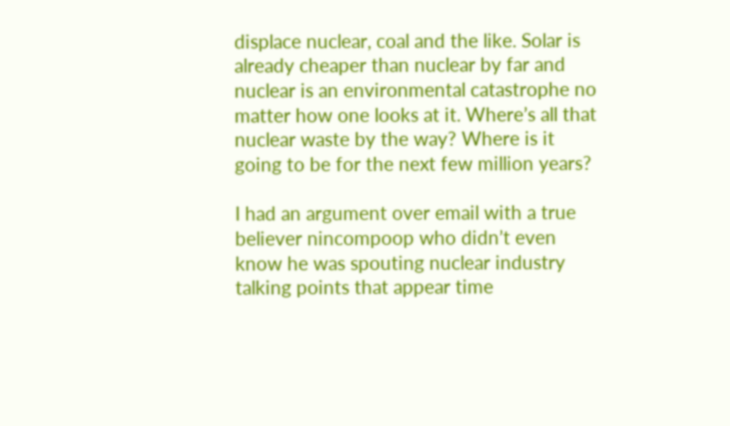displace nuclear, coal and the like. Solar is already cheaper than nuclear by far and nuclear is an environmental catastrophe no matter how one looks at it. Where’s all that nuclear waste by the way? Where is it going to be for the next few million years?

I had an argument over email with a true believer nincompoop who didn’t even know he was spouting nuclear industry talking points that appear time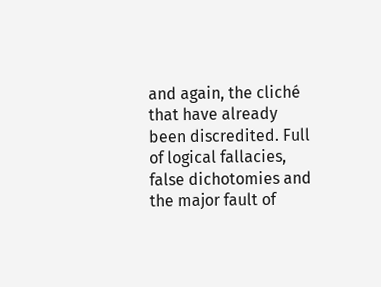and again, the cliché that have already been discredited. Full of logical fallacies, false dichotomies and the major fault of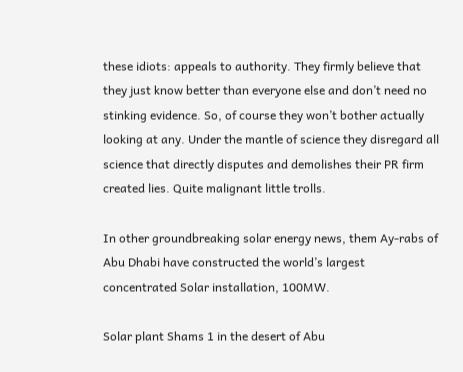these idiots: appeals to authority. They firmly believe that they just know better than everyone else and don’t need no stinking evidence. So, of course they won’t bother actually looking at any. Under the mantle of science they disregard all science that directly disputes and demolishes their PR firm created lies. Quite malignant little trolls.

In other groundbreaking solar energy news, them Ay-rabs of Abu Dhabi have constructed the world’s largest concentrated Solar installation, 100MW.

Solar plant Shams 1 in the desert of Abu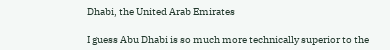Dhabi, the United Arab Emirates

I guess Abu Dhabi is so much more technically superior to the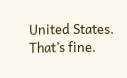United States. That’s fine.